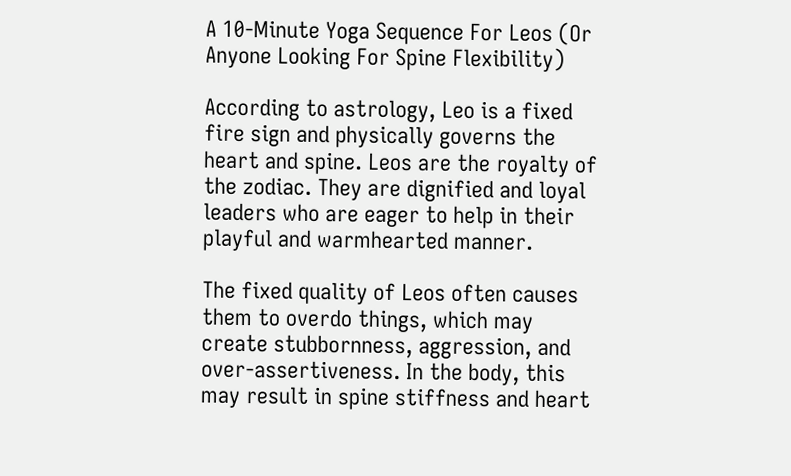A 10-Minute Yoga Sequence For Leos (Or Anyone Looking For Spine Flexibility)

According to astrology, Leo is a fixed fire sign and physically governs the heart and spine. Leos are the royalty of the zodiac. They are dignified and loyal leaders who are eager to help in their playful and warmhearted manner.

The fixed quality of Leos often causes them to overdo things, which may create stubbornness, aggression, and over-assertiveness. In the body, this may result in spine stiffness and heart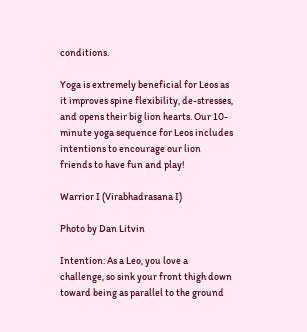conditions.

Yoga is extremely beneficial for Leos as it improves spine flexibility, de-stresses, and opens their big lion hearts. Our 10-minute yoga sequence for Leos includes intentions to encourage our lion friends to have fun and play!

Warrior I (Virabhadrasana I)

Photo by Dan Litvin

Intention: As a Leo, you love a challenge, so sink your front thigh down toward being as parallel to the ground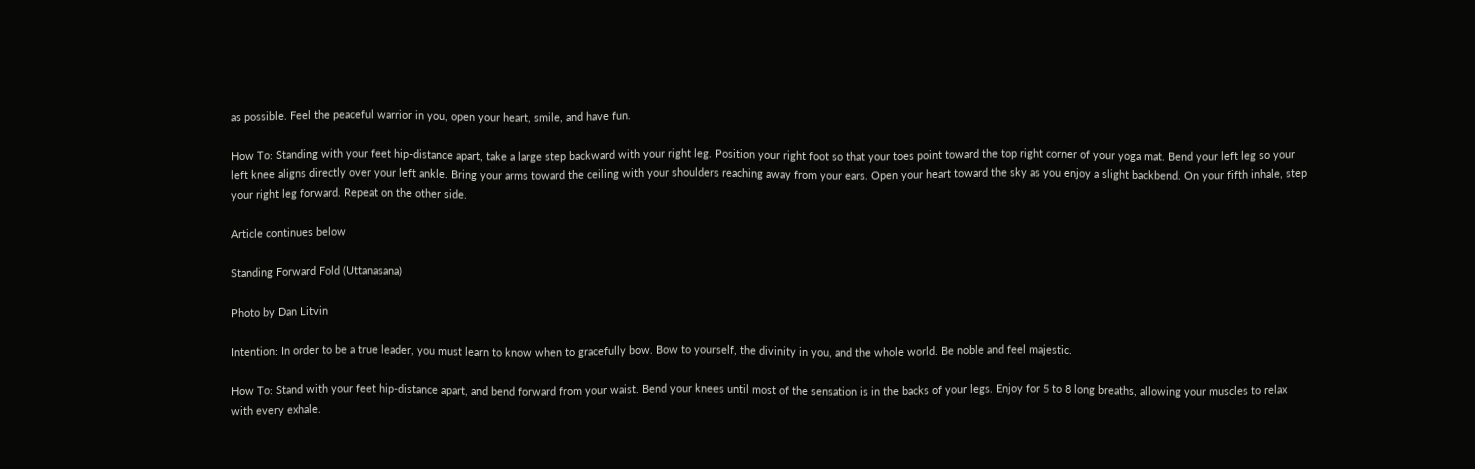as possible. Feel the peaceful warrior in you, open your heart, smile, and have fun.

How To: Standing with your feet hip-distance apart, take a large step backward with your right leg. Position your right foot so that your toes point toward the top right corner of your yoga mat. Bend your left leg so your left knee aligns directly over your left ankle. Bring your arms toward the ceiling with your shoulders reaching away from your ears. Open your heart toward the sky as you enjoy a slight backbend. On your fifth inhale, step your right leg forward. Repeat on the other side.

Article continues below

Standing Forward Fold (Uttanasana)

Photo by Dan Litvin

Intention: In order to be a true leader, you must learn to know when to gracefully bow. Bow to yourself, the divinity in you, and the whole world. Be noble and feel majestic.

How To: Stand with your feet hip-distance apart, and bend forward from your waist. Bend your knees until most of the sensation is in the backs of your legs. Enjoy for 5 to 8 long breaths, allowing your muscles to relax with every exhale.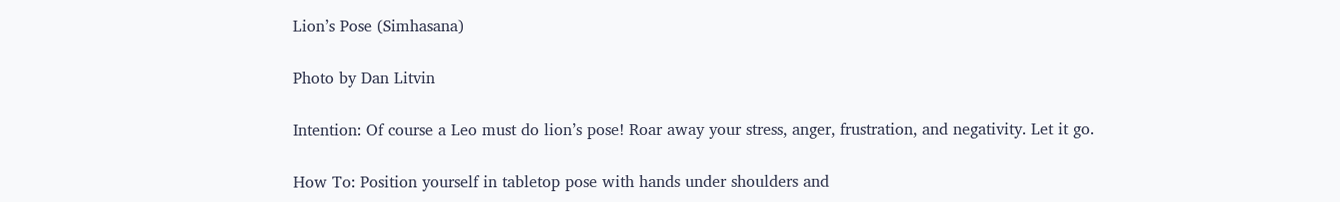Lion’s Pose (Simhasana)

Photo by Dan Litvin

Intention: Of course a Leo must do lion’s pose! Roar away your stress, anger, frustration, and negativity. Let it go.

How To: Position yourself in tabletop pose with hands under shoulders and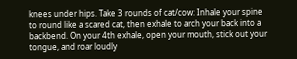knees under hips. Take 3 rounds of cat/cow: Inhale your spine to round like a scared cat, then exhale to arch your back into a backbend. On your 4th exhale, open your mouth, stick out your tongue, and roar loudly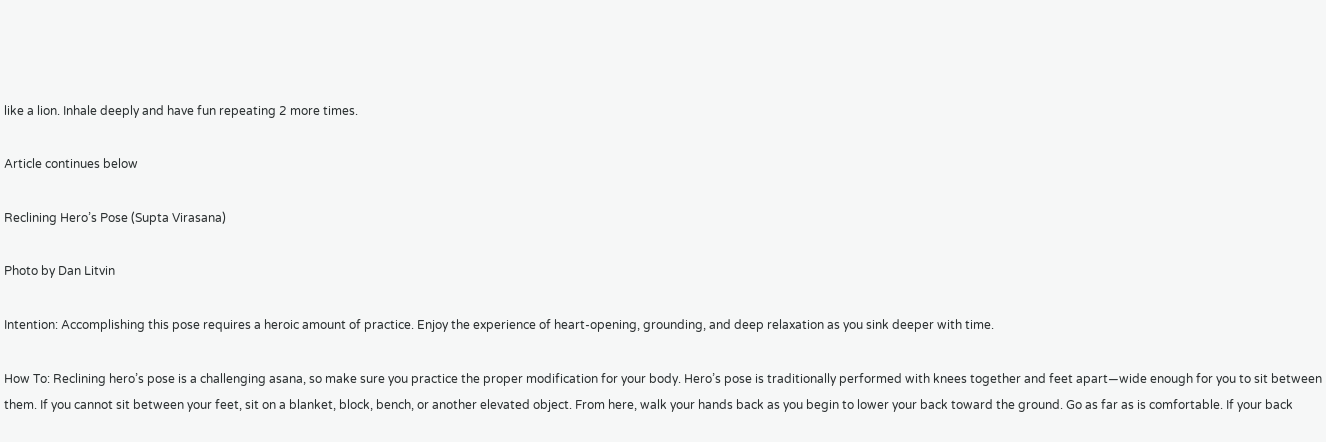like a lion. Inhale deeply and have fun repeating 2 more times.

Article continues below

Reclining Hero’s Pose (Supta Virasana)

Photo by Dan Litvin

Intention: Accomplishing this pose requires a heroic amount of practice. Enjoy the experience of heart-opening, grounding, and deep relaxation as you sink deeper with time.

How To: Reclining hero’s pose is a challenging asana, so make sure you practice the proper modification for your body. Hero’s pose is traditionally performed with knees together and feet apart—wide enough for you to sit between them. If you cannot sit between your feet, sit on a blanket, block, bench, or another elevated object. From here, walk your hands back as you begin to lower your back toward the ground. Go as far as is comfortable. If your back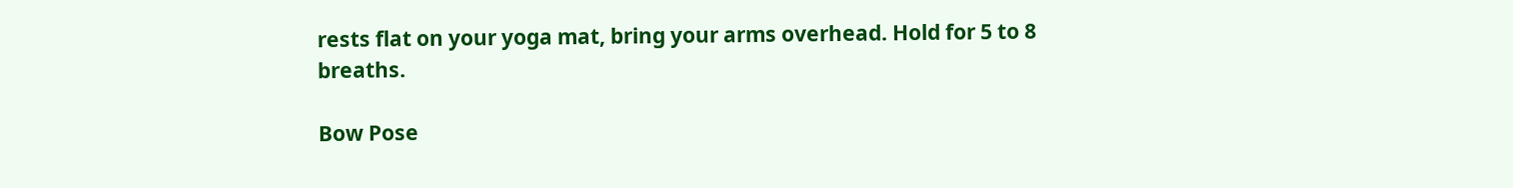rests flat on your yoga mat, bring your arms overhead. Hold for 5 to 8 breaths.

Bow Pose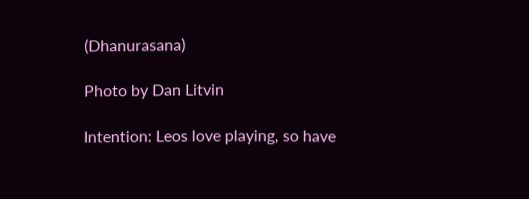(Dhanurasana)

Photo by Dan Litvin

Intention: Leos love playing, so have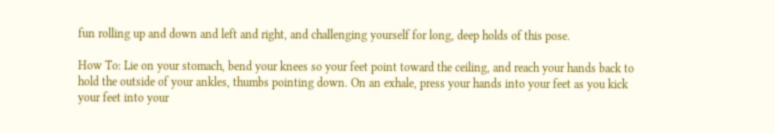fun rolling up and down and left and right, and challenging yourself for long, deep holds of this pose.

How To: Lie on your stomach, bend your knees so your feet point toward the ceiling, and reach your hands back to hold the outside of your ankles, thumbs pointing down. On an exhale, press your hands into your feet as you kick your feet into your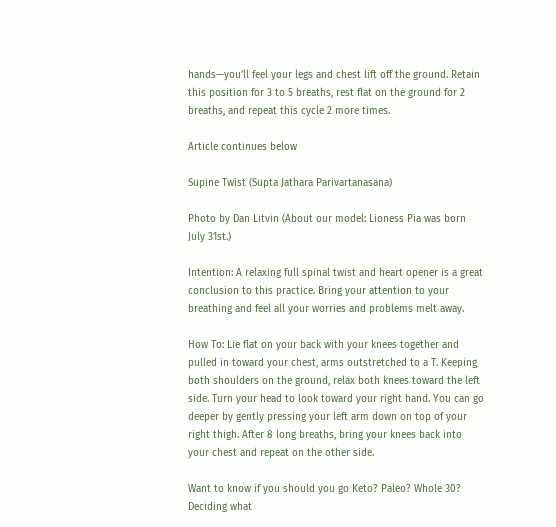hands—you’ll feel your legs and chest lift off the ground. Retain this position for 3 to 5 breaths, rest flat on the ground for 2 breaths, and repeat this cycle 2 more times.

Article continues below

Supine Twist (Supta Jathara Parivartanasana)

Photo by Dan Litvin (About our model: Lioness Pia was born July 31st.)

Intention: A relaxing full spinal twist and heart opener is a great conclusion to this practice. Bring your attention to your breathing and feel all your worries and problems melt away.

How To: Lie flat on your back with your knees together and pulled in toward your chest, arms outstretched to a T. Keeping both shoulders on the ground, relax both knees toward the left side. Turn your head to look toward your right hand. You can go deeper by gently pressing your left arm down on top of your right thigh. After 8 long breaths, bring your knees back into your chest and repeat on the other side.

Want to know if you should you go Keto? Paleo? Whole 30? Deciding what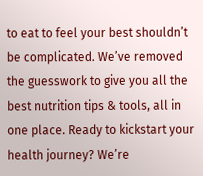to eat to feel your best shouldn’t be complicated. We’ve removed the guesswork to give you all the best nutrition tips & tools, all in one place. Ready to kickstart your health journey? We’re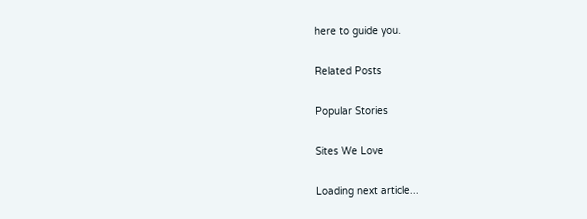here to guide you.

Related Posts

Popular Stories

Sites We Love

Loading next article...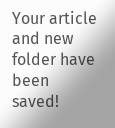Your article and new folder have been saved!